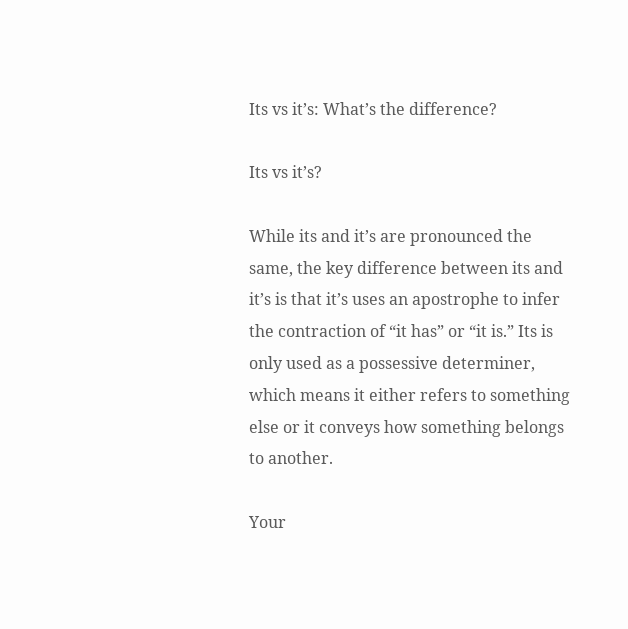Its vs it’s: What’s the difference?

Its vs it’s?

While its and it’s are pronounced the same, the key difference between its and it’s is that it’s uses an apostrophe to infer the contraction of “it has” or “it is.” Its is only used as a possessive determiner, which means it either refers to something else or it conveys how something belongs to another.

Your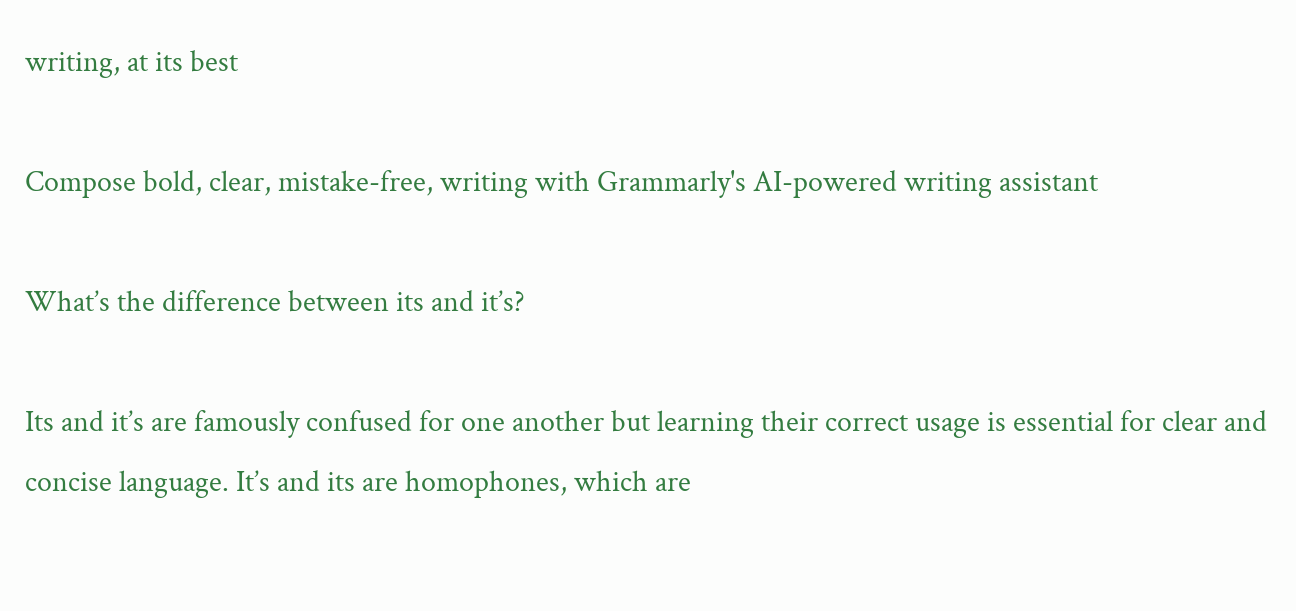writing, at its best

Compose bold, clear, mistake-free, writing with Grammarly's AI-powered writing assistant

What’s the difference between its and it’s?

Its and it’s are famously confused for one another but learning their correct usage is essential for clear and concise language. It’s and its are homophones, which are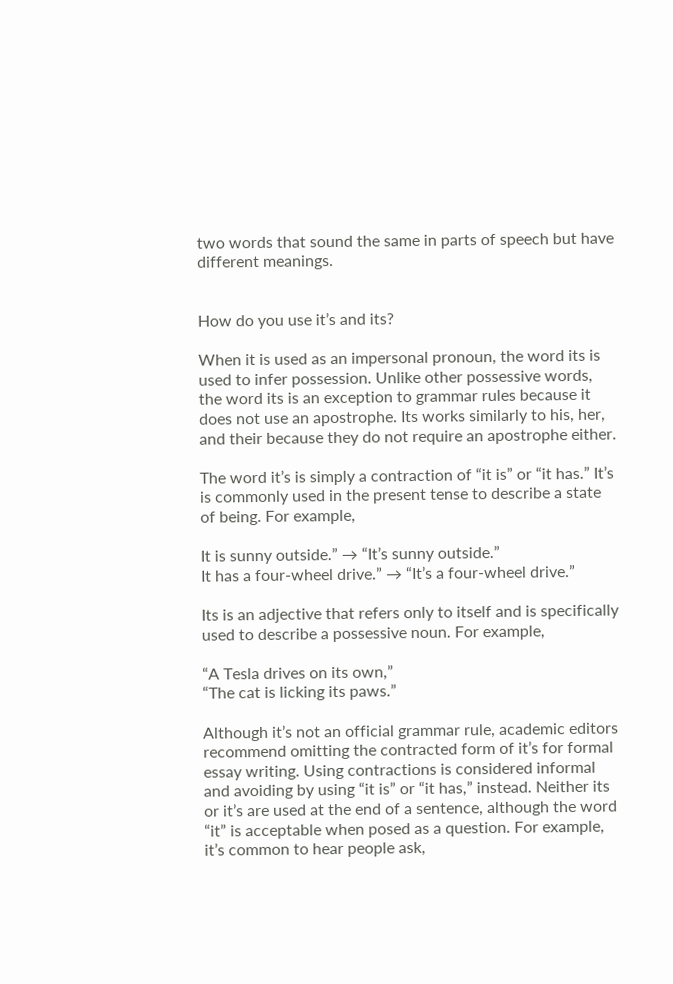two words that sound the same in parts of speech but have different meanings.


How do you use it’s and its?

When it is used as an impersonal pronoun, the word its is used to infer possession. Unlike other possessive words, the word its is an exception to grammar rules because it does not use an apostrophe. Its works similarly to his, her, and their because they do not require an apostrophe either.

The word it’s is simply a contraction of “it is” or “it has.” It’s is commonly used in the present tense to describe a state of being. For example,

It is sunny outside.” → “It’s sunny outside.”
It has a four-wheel drive.” → “It’s a four-wheel drive.”

Its is an adjective that refers only to itself and is specifically used to describe a possessive noun. For example,

“A Tesla drives on its own,”
“The cat is licking its paws.”

Although it’s not an official grammar rule, academic editors recommend omitting the contracted form of it’s for formal essay writing. Using contractions is considered informal and avoiding by using “it is” or “it has,” instead. Neither its or it’s are used at the end of a sentence, although the word “it” is acceptable when posed as a question. For example, it’s common to hear people ask,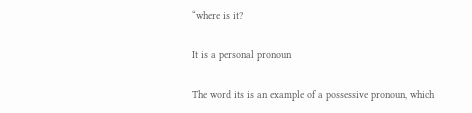“where is it?

It is a personal pronoun

The word its is an example of a possessive pronoun, which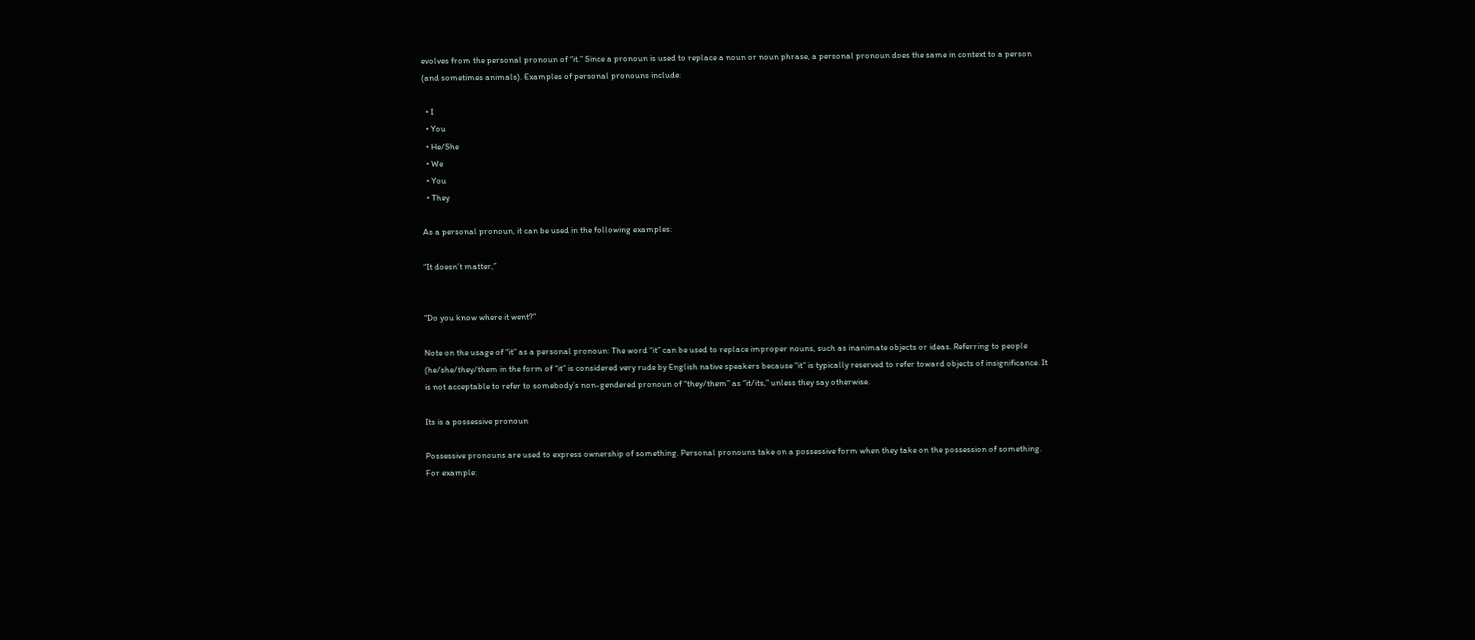evolves from the personal pronoun of “it.” Since a pronoun is used to replace a noun or noun phrase, a personal pronoun does the same in context to a person (and sometimes animals). Examples of personal pronouns include:

  • I
  • You
  • He/She
  • We
  • You
  • They

As a personal pronoun, it can be used in the following examples:

“It doesn’t matter,”


“Do you know where it went?”

Note on the usage of “it” as a personal pronoun: The word “it” can be used to replace improper nouns, such as inanimate objects or ideas. Referring to people (he/she/they/them in the form of “it” is considered very rude by English native speakers because “it” is typically reserved to refer toward objects of insignificance. It is not acceptable to refer to somebody’s non-gendered pronoun of “they/them” as “it/its,” unless they say otherwise.

Its is a possessive pronoun

Possessive pronouns are used to express ownership of something. Personal pronouns take on a possessive form when they take on the possession of something. For example: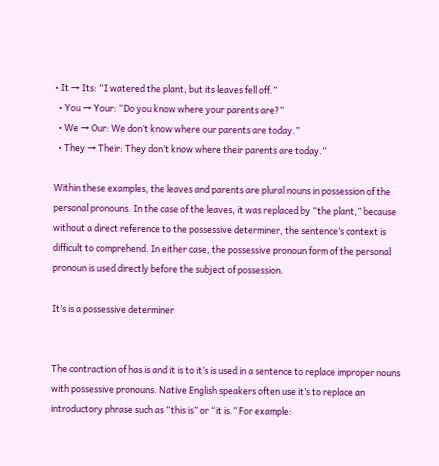• It → Its: “I watered the plant, but its leaves fell off.”
  • You → Your: “Do you know where your parents are?”
  • We → Our: We don’t know where our parents are today.”
  • They → Their: They don’t know where their parents are today.”

Within these examples, the leaves and parents are plural nouns in possession of the personal pronouns. In the case of the leaves, it was replaced by “the plant,” because without a direct reference to the possessive determiner, the sentence’s context is difficult to comprehend. In either case, the possessive pronoun form of the personal pronoun is used directly before the subject of possession.

It’s is a possessive determiner


The contraction of has is and it is to it’s is used in a sentence to replace improper nouns with possessive pronouns. Native English speakers often use it’s to replace an introductory phrase such as “this is” or “it is.” For example: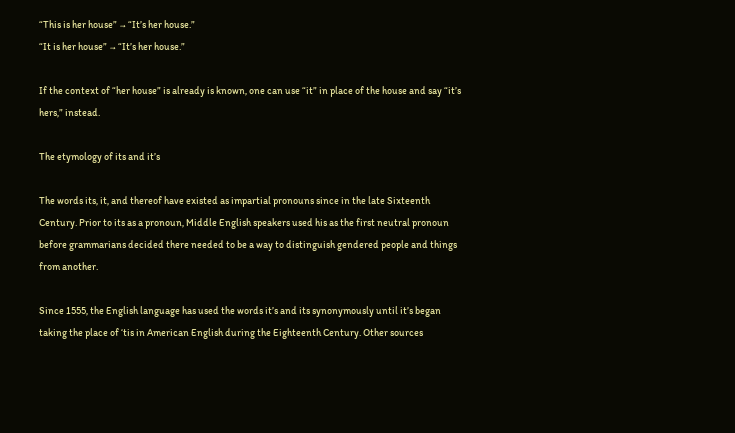“This is her house” → “It’s her house.”
“It is her house” → “It’s her house.”

If the context of “her house” is already is known, one can use “it” in place of the house and say “it’s hers,” instead.

The etymology of its and it’s

The words its, it, and thereof have existed as impartial pronouns since in the late Sixteenth Century. Prior to its as a pronoun, Middle English speakers used his as the first neutral pronoun before grammarians decided there needed to be a way to distinguish gendered people and things from another.

Since 1555, the English language has used the words it’s and its synonymously until it’s began taking the place of ‘tis in American English during the Eighteenth Century. Other sources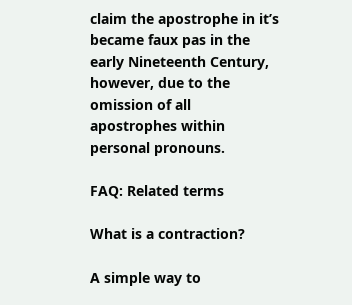claim the apostrophe in it’s became faux pas in the early Nineteenth Century, however, due to the omission of all apostrophes within personal pronouns.

FAQ: Related terms

What is a contraction?

A simple way to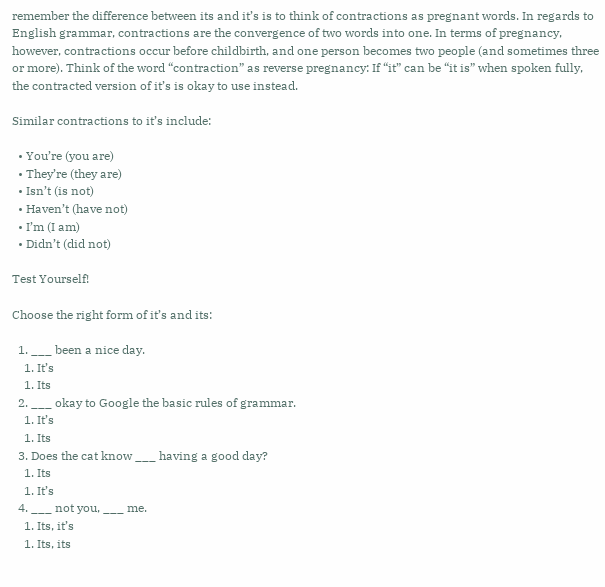remember the difference between its and it’s is to think of contractions as pregnant words. In regards to English grammar, contractions are the convergence of two words into one. In terms of pregnancy, however, contractions occur before childbirth, and one person becomes two people (and sometimes three or more). Think of the word “contraction” as reverse pregnancy: If “it” can be “it is” when spoken fully, the contracted version of it’s is okay to use instead.

Similar contractions to it’s include:

  • You’re (you are)
  • They’re (they are)
  • Isn’t (is not)
  • Haven’t (have not)
  • I’m (I am)
  • Didn’t (did not)

Test Yourself!

Choose the right form of it’s and its:

  1. ___ been a nice day.
    1. It’s
    1. Its
  2. ___ okay to Google the basic rules of grammar.
    1. It’s
    1. Its
  3. Does the cat know ___ having a good day?
    1. Its
    1. It’s
  4. ___ not you, ___ me.
    1. Its, it’s
    1. Its, its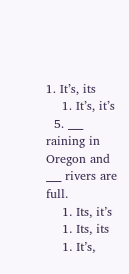1. It’s, its
    1. It’s, it’s
  5. ___ raining in Oregon and ___ rivers are full.
    1. Its, it’s
    1. Its, its
    1. It’s,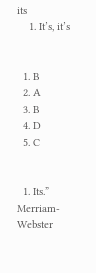its
    1. It’s, it’s


  1. B
  2. A
  3. B
  4. D
  5. C


  1. Its.” Merriam-Webster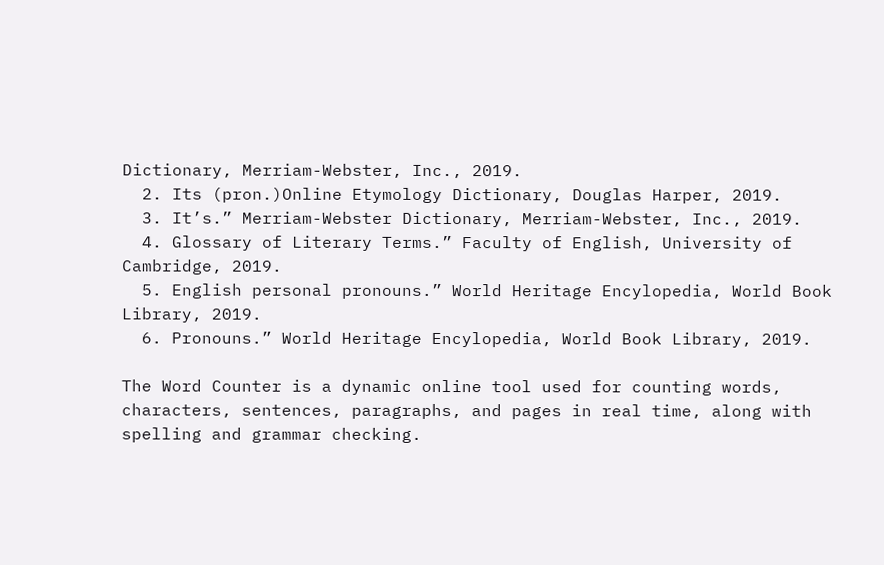Dictionary, Merriam-Webster, Inc., 2019.
  2. Its (pron.)Online Etymology Dictionary, Douglas Harper, 2019.
  3. It’s.” Merriam-Webster Dictionary, Merriam-Webster, Inc., 2019.
  4. Glossary of Literary Terms.” Faculty of English, University of Cambridge, 2019.
  5. English personal pronouns.” World Heritage Encylopedia, World Book Library, 2019.
  6. Pronouns.” World Heritage Encylopedia, World Book Library, 2019.

The Word Counter is a dynamic online tool used for counting words, characters, sentences, paragraphs, and pages in real time, along with spelling and grammar checking.